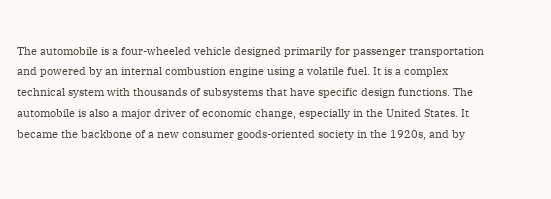The automobile is a four-wheeled vehicle designed primarily for passenger transportation and powered by an internal combustion engine using a volatile fuel. It is a complex technical system with thousands of subsystems that have specific design functions. The automobile is also a major driver of economic change, especially in the United States. It became the backbone of a new consumer goods-oriented society in the 1920s, and by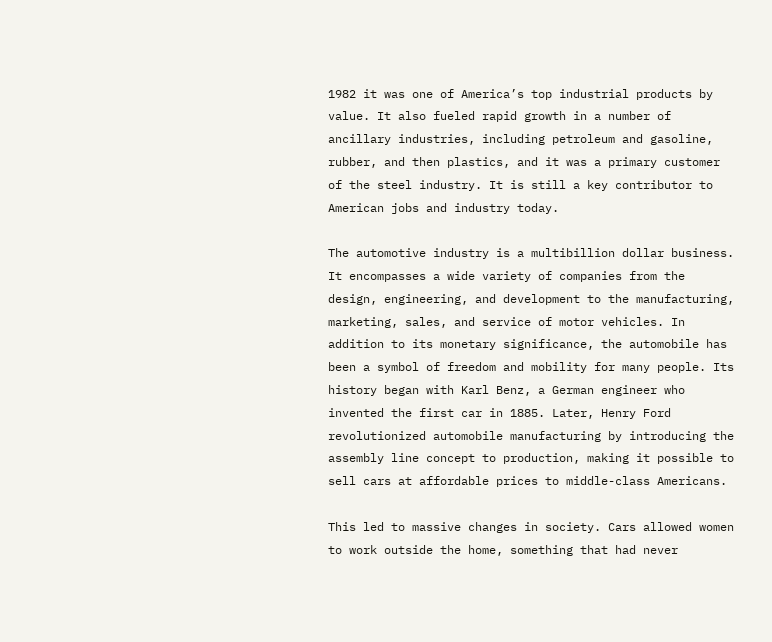1982 it was one of America’s top industrial products by value. It also fueled rapid growth in a number of ancillary industries, including petroleum and gasoline, rubber, and then plastics, and it was a primary customer of the steel industry. It is still a key contributor to American jobs and industry today.

The automotive industry is a multibillion dollar business. It encompasses a wide variety of companies from the design, engineering, and development to the manufacturing, marketing, sales, and service of motor vehicles. In addition to its monetary significance, the automobile has been a symbol of freedom and mobility for many people. Its history began with Karl Benz, a German engineer who invented the first car in 1885. Later, Henry Ford revolutionized automobile manufacturing by introducing the assembly line concept to production, making it possible to sell cars at affordable prices to middle-class Americans.

This led to massive changes in society. Cars allowed women to work outside the home, something that had never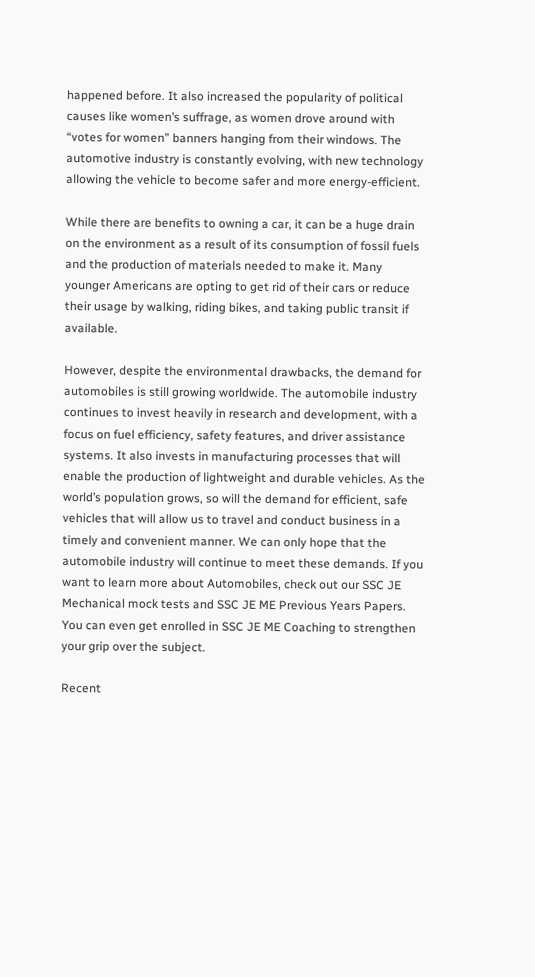happened before. It also increased the popularity of political causes like women’s suffrage, as women drove around with “votes for women” banners hanging from their windows. The automotive industry is constantly evolving, with new technology allowing the vehicle to become safer and more energy-efficient.

While there are benefits to owning a car, it can be a huge drain on the environment as a result of its consumption of fossil fuels and the production of materials needed to make it. Many younger Americans are opting to get rid of their cars or reduce their usage by walking, riding bikes, and taking public transit if available.

However, despite the environmental drawbacks, the demand for automobiles is still growing worldwide. The automobile industry continues to invest heavily in research and development, with a focus on fuel efficiency, safety features, and driver assistance systems. It also invests in manufacturing processes that will enable the production of lightweight and durable vehicles. As the world’s population grows, so will the demand for efficient, safe vehicles that will allow us to travel and conduct business in a timely and convenient manner. We can only hope that the automobile industry will continue to meet these demands. If you want to learn more about Automobiles, check out our SSC JE Mechanical mock tests and SSC JE ME Previous Years Papers. You can even get enrolled in SSC JE ME Coaching to strengthen your grip over the subject.

Recent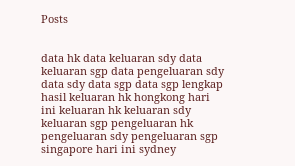Posts


data hk data keluaran sdy data keluaran sgp data pengeluaran sdy data sdy data sgp data sgp lengkap hasil keluaran hk hongkong hari ini keluaran hk keluaran sdy keluaran sgp pengeluaran hk pengeluaran sdy pengeluaran sgp singapore hari ini sydney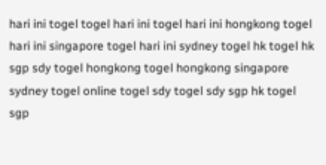hari ini togel togel hari ini togel hari ini hongkong togel hari ini singapore togel hari ini sydney togel hk togel hk sgp sdy togel hongkong togel hongkong singapore sydney togel online togel sdy togel sdy sgp hk togel sgp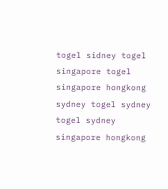togel sidney togel singapore togel singapore hongkong sydney togel sydney togel sydney singapore hongkong